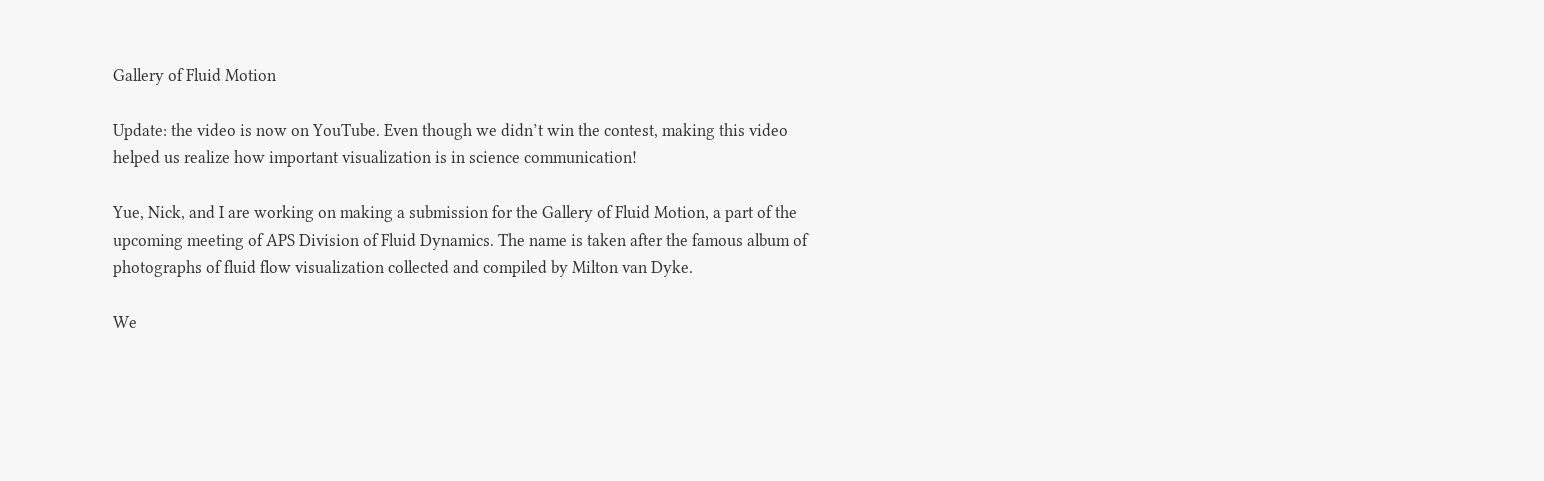Gallery of Fluid Motion

Update: the video is now on YouTube. Even though we didn’t win the contest, making this video helped us realize how important visualization is in science communication!

Yue, Nick, and I are working on making a submission for the Gallery of Fluid Motion, a part of the upcoming meeting of APS Division of Fluid Dynamics. The name is taken after the famous album of photographs of fluid flow visualization collected and compiled by Milton van Dyke.

We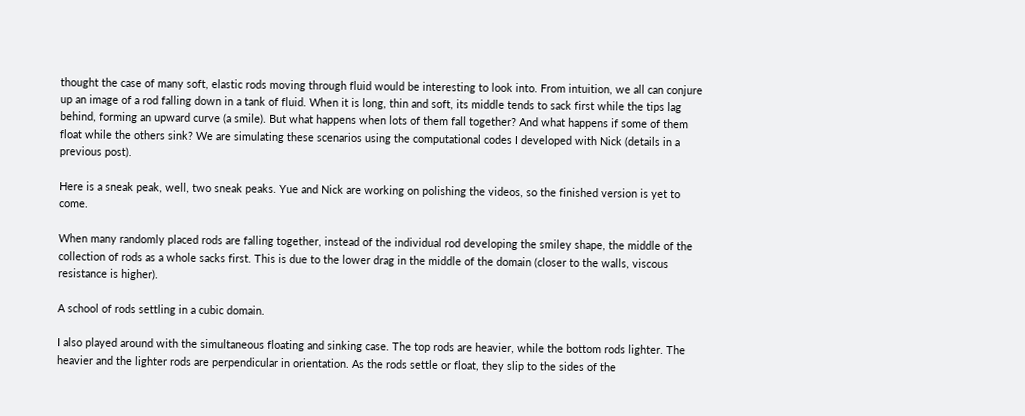thought the case of many soft, elastic rods moving through fluid would be interesting to look into. From intuition, we all can conjure up an image of a rod falling down in a tank of fluid. When it is long, thin and soft, its middle tends to sack first while the tips lag behind, forming an upward curve (a smile). But what happens when lots of them fall together? And what happens if some of them float while the others sink? We are simulating these scenarios using the computational codes I developed with Nick (details in a previous post).

Here is a sneak peak, well, two sneak peaks. Yue and Nick are working on polishing the videos, so the finished version is yet to come.

When many randomly placed rods are falling together, instead of the individual rod developing the smiley shape, the middle of the collection of rods as a whole sacks first. This is due to the lower drag in the middle of the domain (closer to the walls, viscous resistance is higher).

A school of rods settling in a cubic domain.

I also played around with the simultaneous floating and sinking case. The top rods are heavier, while the bottom rods lighter. The heavier and the lighter rods are perpendicular in orientation. As the rods settle or float, they slip to the sides of the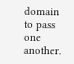domain to pass one another.